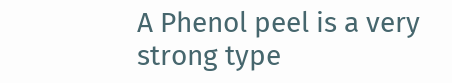A Phenol peel is a very strong type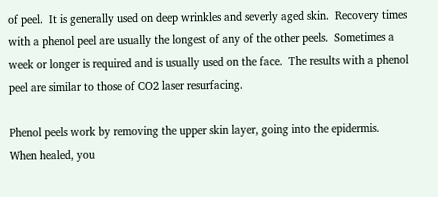of peel.  It is generally used on deep wrinkles and severly aged skin.  Recovery times with a phenol peel are usually the longest of any of the other peels.  Sometimes a week or longer is required and is usually used on the face.  The results with a phenol peel are similar to those of CO2 laser resurfacing.

Phenol peels work by removing the upper skin layer, going into the epidermis.  When healed, you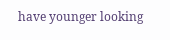have younger looking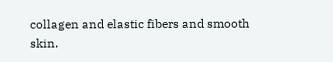collagen and elastic fibers and smooth skin.